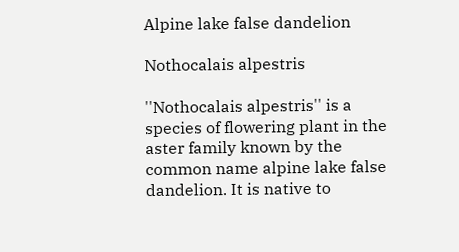Alpine lake false dandelion

Nothocalais alpestris

''Nothocalais alpestris'' is a species of flowering plant in the aster family known by the common name alpine lake false dandelion. It is native to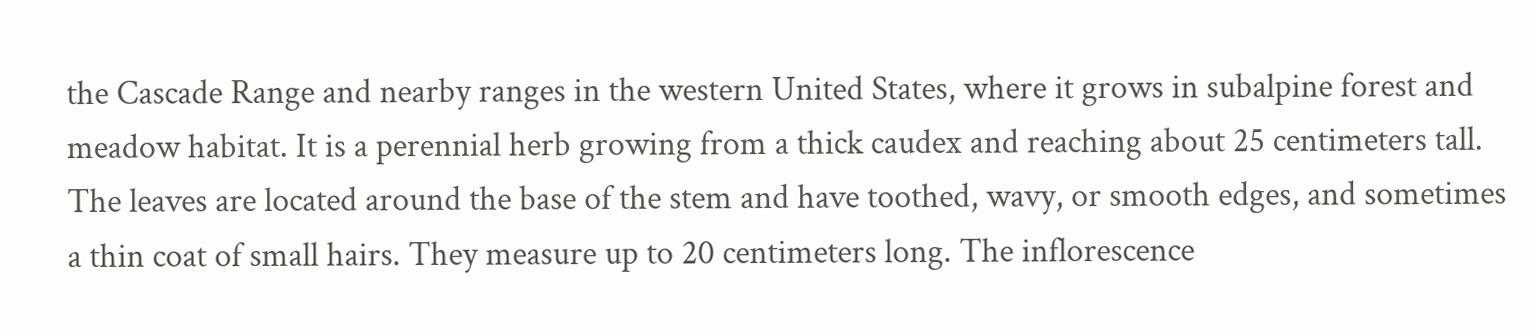the Cascade Range and nearby ranges in the western United States, where it grows in subalpine forest and meadow habitat. It is a perennial herb growing from a thick caudex and reaching about 25 centimeters tall. The leaves are located around the base of the stem and have toothed, wavy, or smooth edges, and sometimes a thin coat of small hairs. They measure up to 20 centimeters long. The inflorescence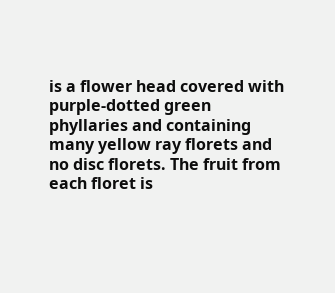is a flower head covered with purple-dotted green phyllaries and containing many yellow ray florets and no disc florets. The fruit from each floret is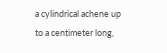a cylindrical achene up to a centimeter long,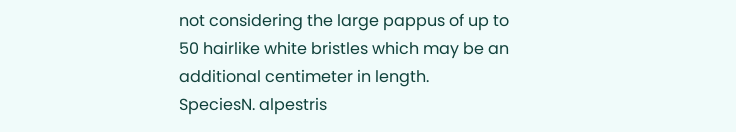not considering the large pappus of up to 50 hairlike white bristles which may be an additional centimeter in length.
SpeciesN. alpestris